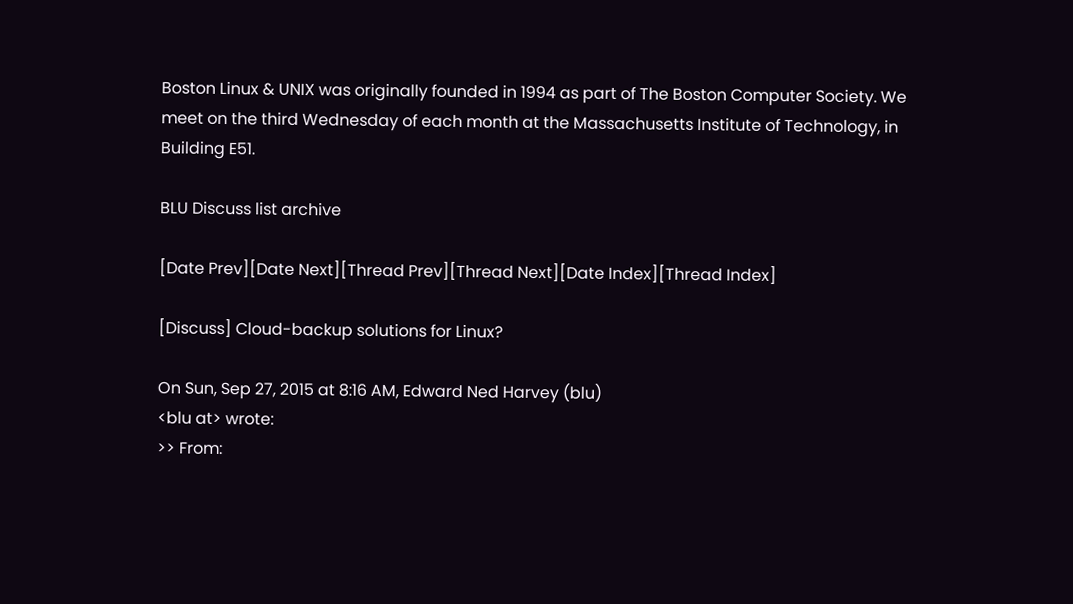Boston Linux & UNIX was originally founded in 1994 as part of The Boston Computer Society. We meet on the third Wednesday of each month at the Massachusetts Institute of Technology, in Building E51.

BLU Discuss list archive

[Date Prev][Date Next][Thread Prev][Thread Next][Date Index][Thread Index]

[Discuss] Cloud-backup solutions for Linux?

On Sun, Sep 27, 2015 at 8:16 AM, Edward Ned Harvey (blu)
<blu at> wrote:
>> From: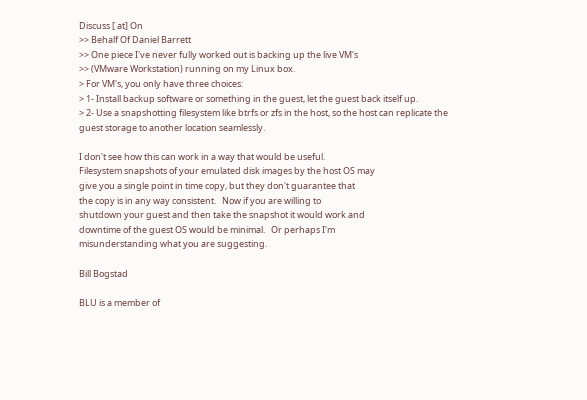Discuss [ at] On
>> Behalf Of Daniel Barrett
>> One piece I've never fully worked out is backing up the live VM's
>> (VMware Workstation) running on my Linux box.
> For VM's, you only have three choices:
> 1- Install backup software or something in the guest, let the guest back itself up.
> 2- Use a snapshotting filesystem like btrfs or zfs in the host, so the host can replicate the guest storage to another location seamlessly.

I don't see how this can work in a way that would be useful.
Filesystem snapshots of your emulated disk images by the host OS may
give you a single point in time copy, but they don't guarantee that
the copy is in any way consistent.   Now if you are willing to
shutdown your guest and then take the snapshot it would work and
downtime of the guest OS would be minimal.   Or perhaps I'm
misunderstanding what you are suggesting.

Bill Bogstad

BLU is a member of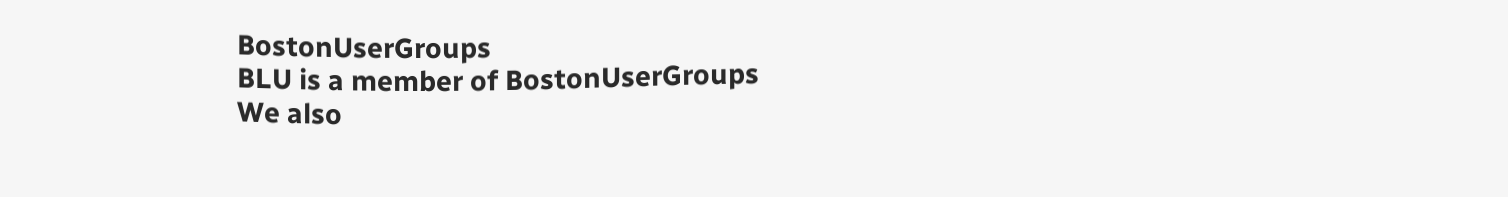BostonUserGroups
BLU is a member of BostonUserGroups
We also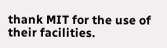thank MIT for the use of their facilities.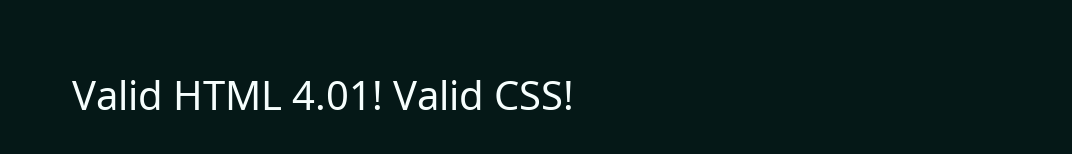Valid HTML 4.01! Valid CSS!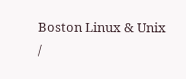Boston Linux & Unix /